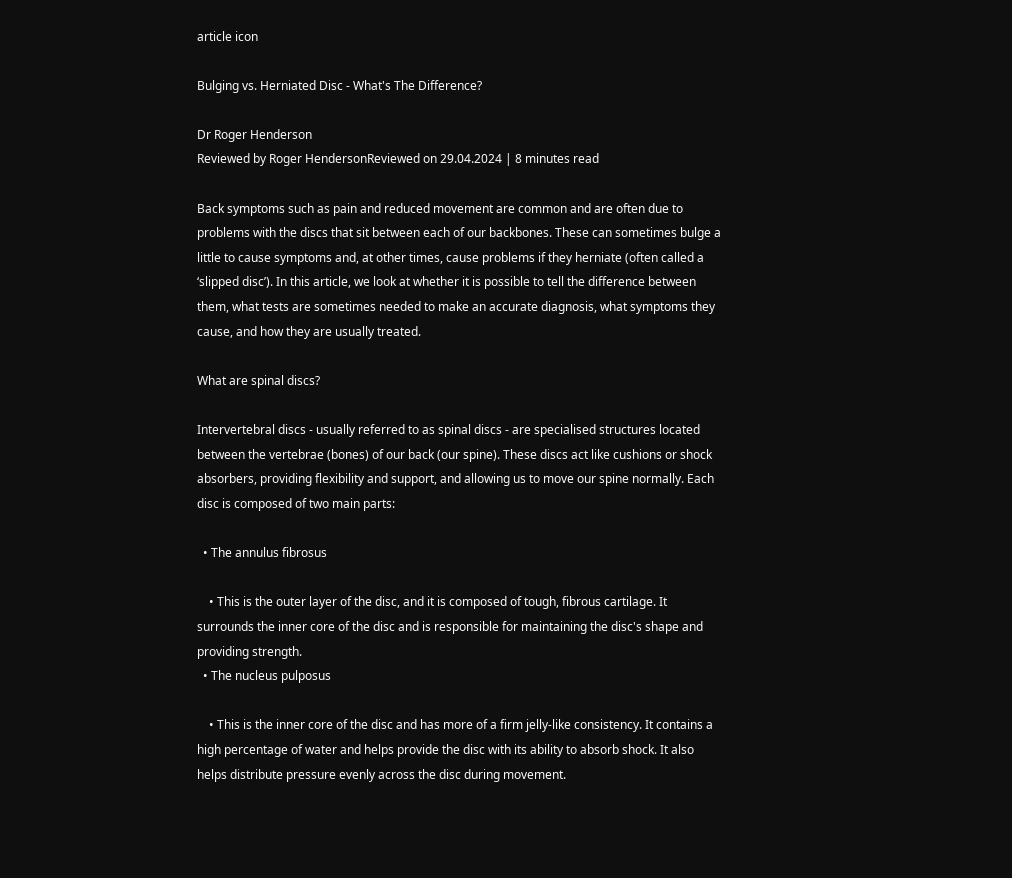article icon

Bulging vs. Herniated Disc - What's The Difference?

Dr Roger Henderson
Reviewed by Roger HendersonReviewed on 29.04.2024 | 8 minutes read

Back symptoms such as pain and reduced movement are common and are often due to problems with the discs that sit between each of our backbones. These can sometimes bulge a little to cause symptoms and, at other times, cause problems if they herniate (often called a ‘slipped disc’). In this article, we look at whether it is possible to tell the difference between them, what tests are sometimes needed to make an accurate diagnosis, what symptoms they cause, and how they are usually treated.

What are spinal discs?

Intervertebral discs - usually referred to as spinal discs - are specialised structures located between the vertebrae (bones) of our back (our spine). These discs act like cushions or shock absorbers, providing flexibility and support, and allowing us to move our spine normally. Each disc is composed of two main parts:

  • The annulus fibrosus

    • This is the outer layer of the disc, and it is composed of tough, fibrous cartilage. It surrounds the inner core of the disc and is responsible for maintaining the disc's shape and providing strength.
  • The nucleus pulposus

    • This is the inner core of the disc and has more of a firm jelly-like consistency. It contains a high percentage of water and helps provide the disc with its ability to absorb shock. It also helps distribute pressure evenly across the disc during movement.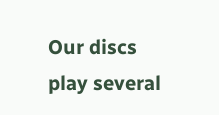Our discs play several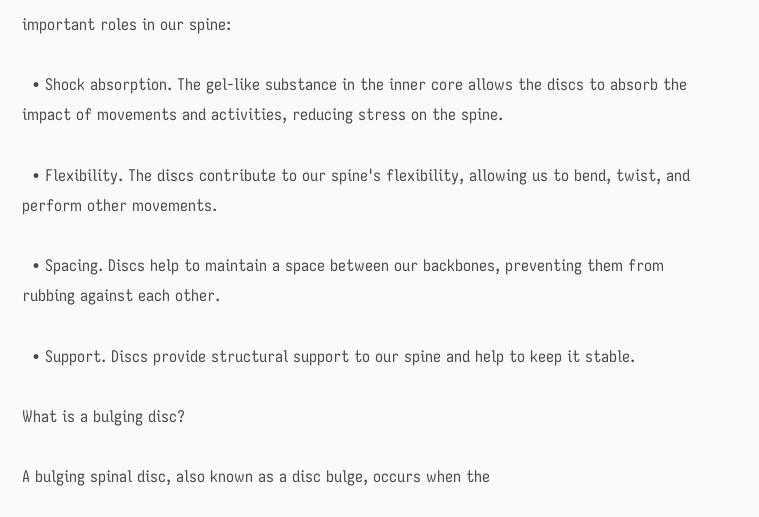important roles in our spine:

  • Shock absorption. The gel-like substance in the inner core allows the discs to absorb the impact of movements and activities, reducing stress on the spine.

  • Flexibility. The discs contribute to our spine's flexibility, allowing us to bend, twist, and perform other movements.

  • Spacing. Discs help to maintain a space between our backbones, preventing them from rubbing against each other.

  • Support. Discs provide structural support to our spine and help to keep it stable.

What is a bulging disc?

A bulging spinal disc, also known as a disc bulge, occurs when the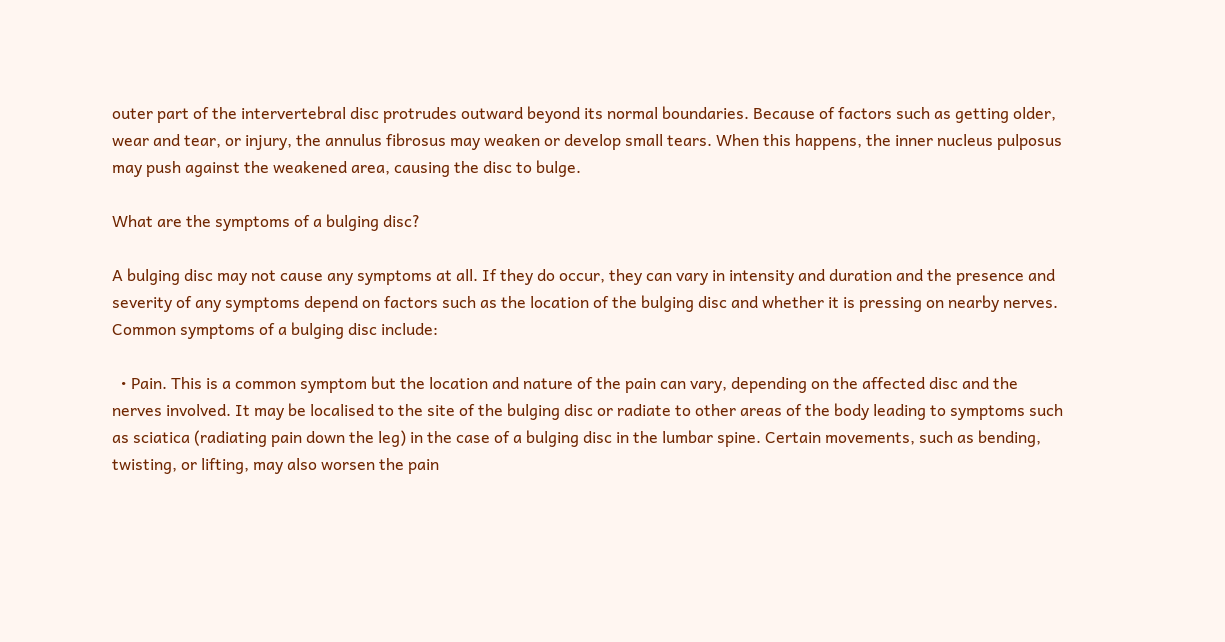outer part of the intervertebral disc protrudes outward beyond its normal boundaries. Because of factors such as getting older, wear and tear, or injury, the annulus fibrosus may weaken or develop small tears. When this happens, the inner nucleus pulposus may push against the weakened area, causing the disc to bulge.

What are the symptoms of a bulging disc?

A bulging disc may not cause any symptoms at all. If they do occur, they can vary in intensity and duration and the presence and severity of any symptoms depend on factors such as the location of the bulging disc and whether it is pressing on nearby nerves. Common symptoms of a bulging disc include:

  • Pain. This is a common symptom but the location and nature of the pain can vary, depending on the affected disc and the nerves involved. It may be localised to the site of the bulging disc or radiate to other areas of the body leading to symptoms such as sciatica (radiating pain down the leg) in the case of a bulging disc in the lumbar spine. Certain movements, such as bending, twisting, or lifting, may also worsen the pain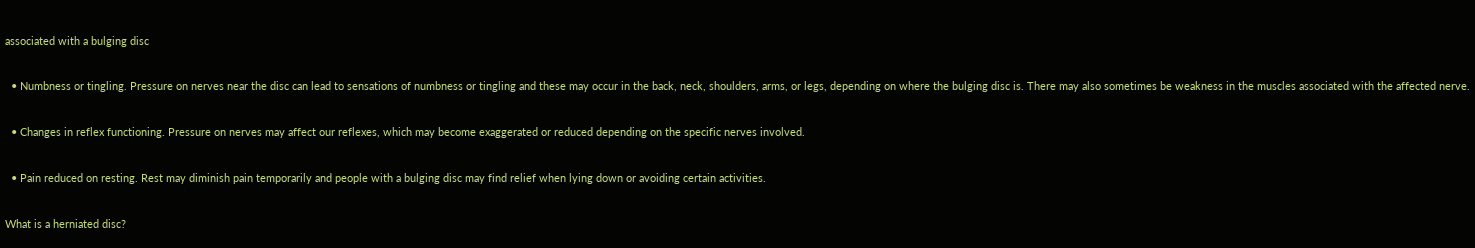associated with a bulging disc

  • Numbness or tingling. Pressure on nerves near the disc can lead to sensations of numbness or tingling and these may occur in the back, neck, shoulders, arms, or legs, depending on where the bulging disc is. There may also sometimes be weakness in the muscles associated with the affected nerve.

  • Changes in reflex functioning. Pressure on nerves may affect our reflexes, which may become exaggerated or reduced depending on the specific nerves involved.

  • Pain reduced on resting. Rest may diminish pain temporarily and people with a bulging disc may find relief when lying down or avoiding certain activities.

What is a herniated disc?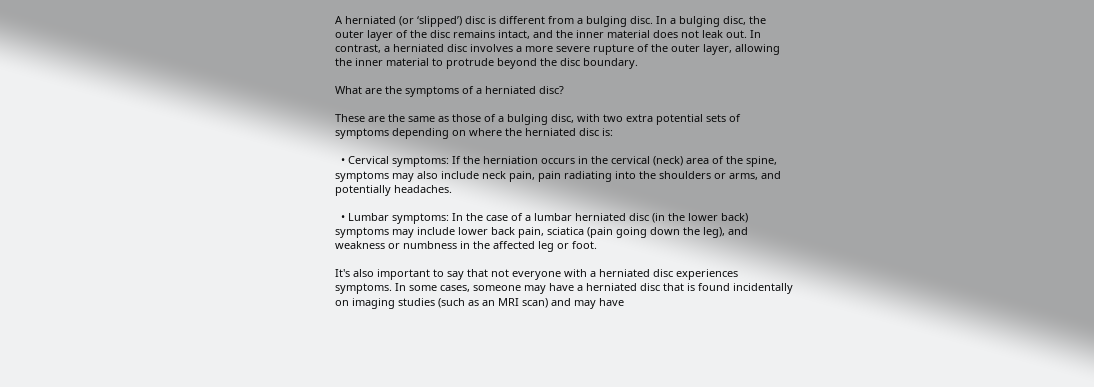A herniated (or ‘slipped’) disc is different from a bulging disc. In a bulging disc, the outer layer of the disc remains intact, and the inner material does not leak out. In contrast, a herniated disc involves a more severe rupture of the outer layer, allowing the inner material to protrude beyond the disc boundary.

What are the symptoms of a herniated disc?

These are the same as those of a bulging disc, with two extra potential sets of symptoms depending on where the herniated disc is:

  • Cervical symptoms: If the herniation occurs in the cervical (neck) area of the spine, symptoms may also include neck pain, pain radiating into the shoulders or arms, and potentially headaches.

  • Lumbar symptoms: In the case of a lumbar herniated disc (in the lower back) symptoms may include lower back pain, sciatica (pain going down the leg), and weakness or numbness in the affected leg or foot.

It's also important to say that not everyone with a herniated disc experiences symptoms. In some cases, someone may have a herniated disc that is found incidentally on imaging studies (such as an MRI scan) and may have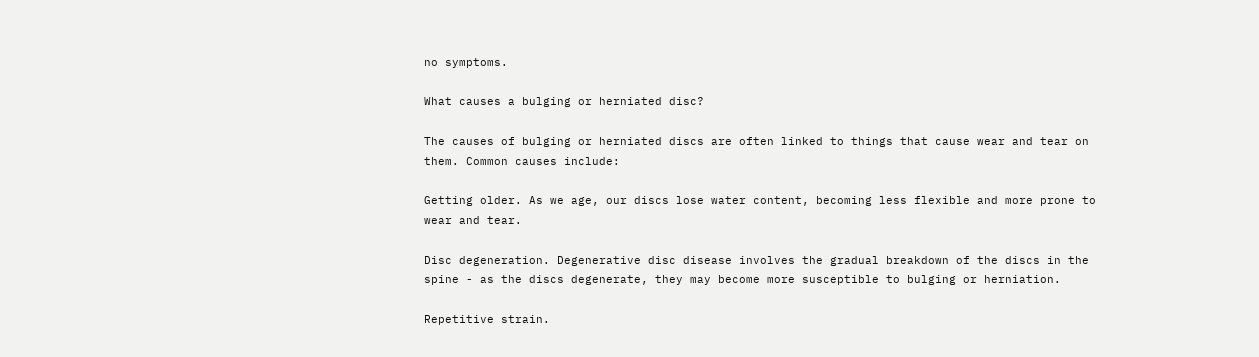no symptoms.

What causes a bulging or herniated disc?

The causes of bulging or herniated discs are often linked to things that cause wear and tear on them. Common causes include:

Getting older. As we age, our discs lose water content, becoming less flexible and more prone to wear and tear.

Disc degeneration. Degenerative disc disease involves the gradual breakdown of the discs in the spine - as the discs degenerate, they may become more susceptible to bulging or herniation.

Repetitive strain.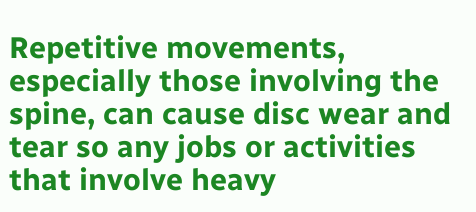Repetitive movements, especially those involving the spine, can cause disc wear and tear so any jobs or activities that involve heavy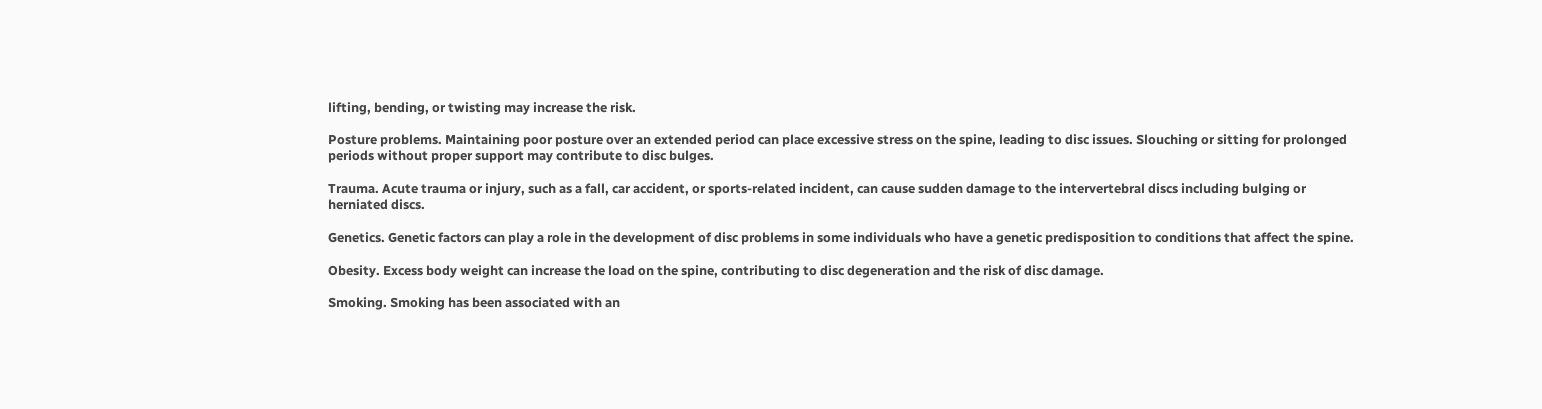lifting, bending, or twisting may increase the risk.

Posture problems. Maintaining poor posture over an extended period can place excessive stress on the spine, leading to disc issues. Slouching or sitting for prolonged periods without proper support may contribute to disc bulges.

Trauma. Acute trauma or injury, such as a fall, car accident, or sports-related incident, can cause sudden damage to the intervertebral discs including bulging or herniated discs.

Genetics. Genetic factors can play a role in the development of disc problems in some individuals who have a genetic predisposition to conditions that affect the spine.

Obesity. Excess body weight can increase the load on the spine, contributing to disc degeneration and the risk of disc damage.

Smoking. Smoking has been associated with an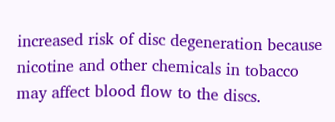increased risk of disc degeneration because nicotine and other chemicals in tobacco may affect blood flow to the discs.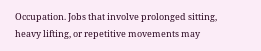Occupation. Jobs that involve prolonged sitting, heavy lifting, or repetitive movements may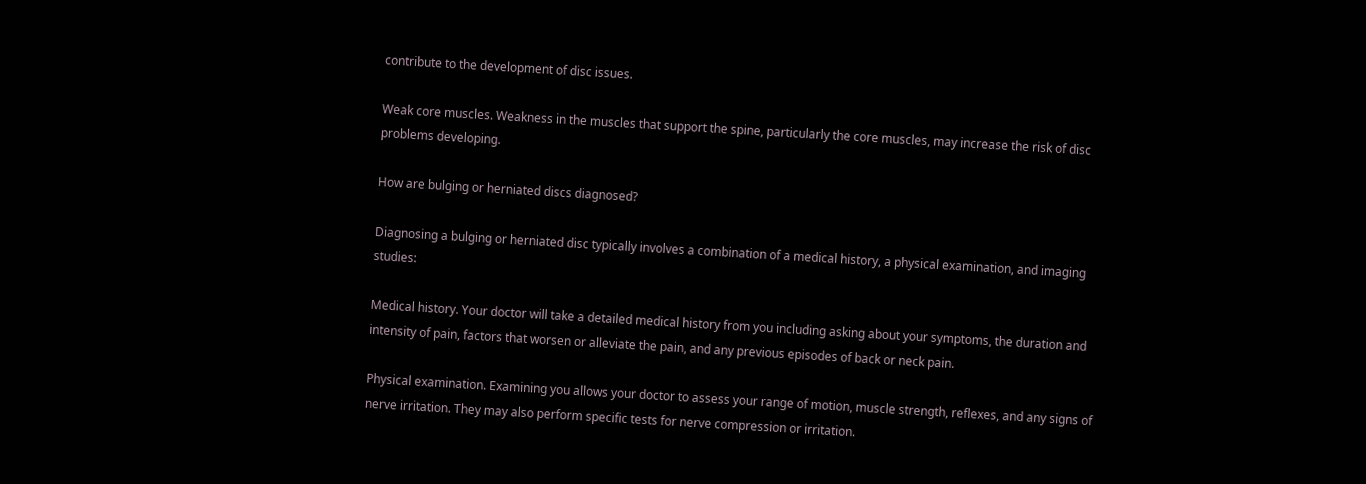contribute to the development of disc issues.

Weak core muscles. Weakness in the muscles that support the spine, particularly the core muscles, may increase the risk of disc problems developing.

How are bulging or herniated discs diagnosed?

Diagnosing a bulging or herniated disc typically involves a combination of a medical history, a physical examination, and imaging studies:

Medical history. Your doctor will take a detailed medical history from you including asking about your symptoms, the duration and intensity of pain, factors that worsen or alleviate the pain, and any previous episodes of back or neck pain.

Physical examination. Examining you allows your doctor to assess your range of motion, muscle strength, reflexes, and any signs of nerve irritation. They may also perform specific tests for nerve compression or irritation.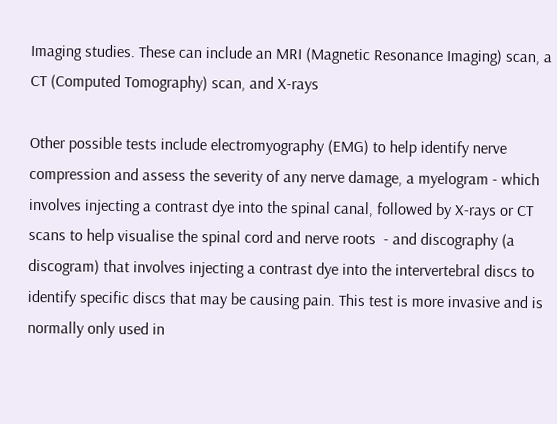Imaging studies. These can include an MRI (Magnetic Resonance Imaging) scan, a CT (Computed Tomography) scan, and X-rays

Other possible tests include electromyography (EMG) to help identify nerve compression and assess the severity of any nerve damage, a myelogram - which involves injecting a contrast dye into the spinal canal, followed by X-rays or CT scans to help visualise the spinal cord and nerve roots  - and discography (a discogram) that involves injecting a contrast dye into the intervertebral discs to identify specific discs that may be causing pain. This test is more invasive and is normally only used in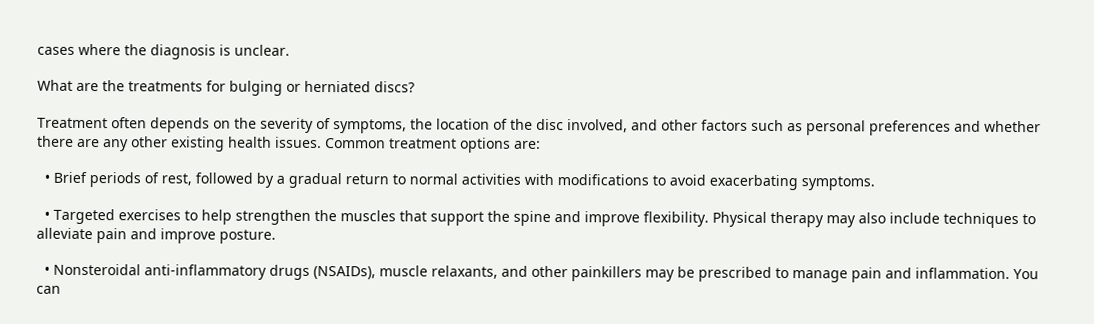cases where the diagnosis is unclear.

What are the treatments for bulging or herniated discs?

Treatment often depends on the severity of symptoms, the location of the disc involved, and other factors such as personal preferences and whether there are any other existing health issues. Common treatment options are:

  • Brief periods of rest, followed by a gradual return to normal activities with modifications to avoid exacerbating symptoms.

  • Targeted exercises to help strengthen the muscles that support the spine and improve flexibility. Physical therapy may also include techniques to alleviate pain and improve posture.

  • Nonsteroidal anti-inflammatory drugs (NSAIDs), muscle relaxants, and other painkillers may be prescribed to manage pain and inflammation. You can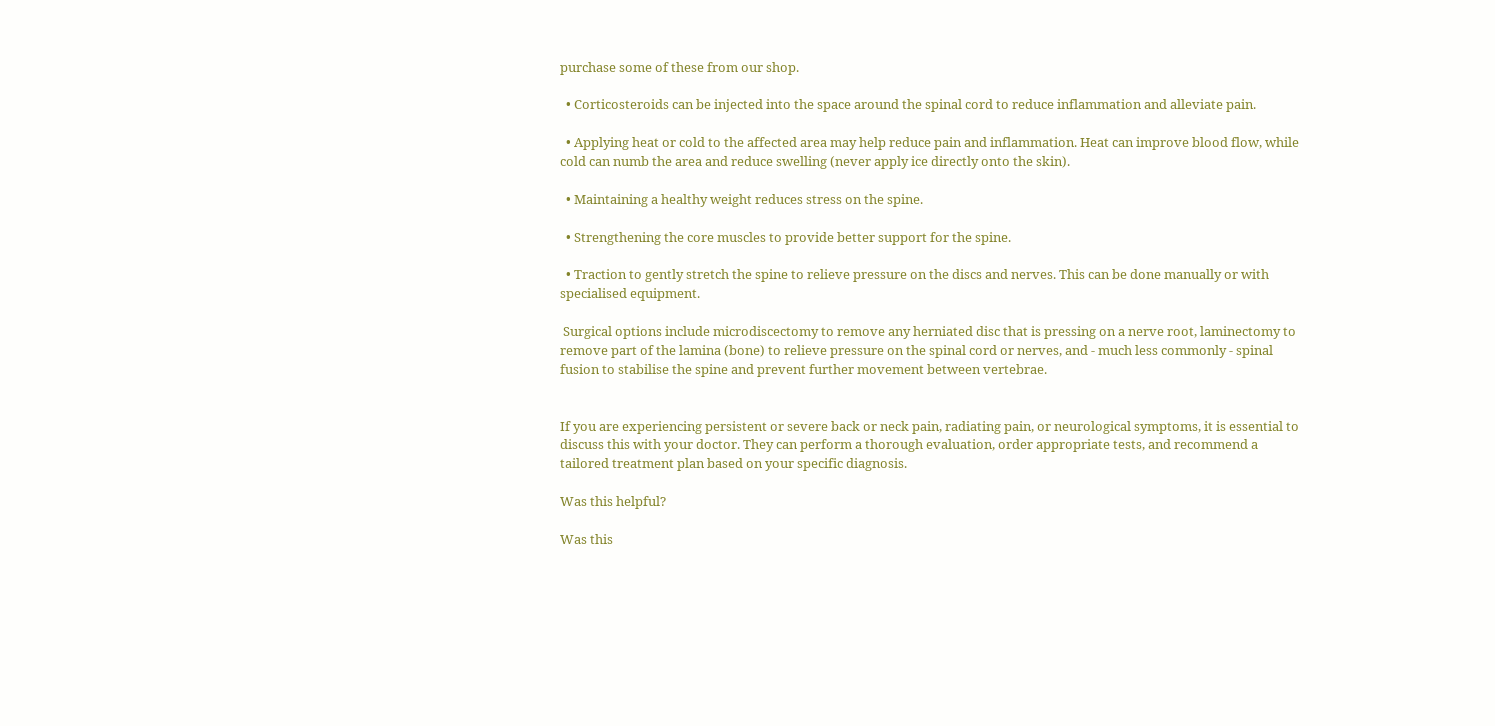purchase some of these from our shop.

  • Corticosteroids can be injected into the space around the spinal cord to reduce inflammation and alleviate pain.

  • Applying heat or cold to the affected area may help reduce pain and inflammation. Heat can improve blood flow, while cold can numb the area and reduce swelling (never apply ice directly onto the skin).

  • Maintaining a healthy weight reduces stress on the spine.

  • Strengthening the core muscles to provide better support for the spine.

  • Traction to gently stretch the spine to relieve pressure on the discs and nerves. This can be done manually or with specialised equipment.

 Surgical options include microdiscectomy to remove any herniated disc that is pressing on a nerve root, laminectomy to remove part of the lamina (bone) to relieve pressure on the spinal cord or nerves, and - much less commonly - spinal fusion to stabilise the spine and prevent further movement between vertebrae.


If you are experiencing persistent or severe back or neck pain, radiating pain, or neurological symptoms, it is essential to discuss this with your doctor. They can perform a thorough evaluation, order appropriate tests, and recommend a tailored treatment plan based on your specific diagnosis.

Was this helpful?

Was this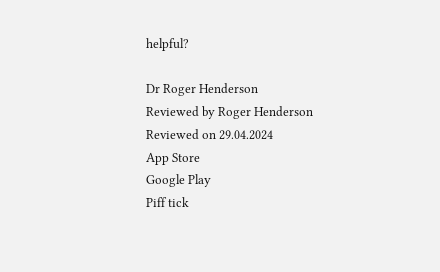helpful?

Dr Roger Henderson
Reviewed by Roger Henderson
Reviewed on 29.04.2024
App Store
Google Play
Piff tick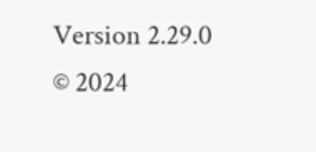Version 2.29.0
© 2024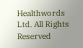Healthwords Ltd. All Rights Reserved